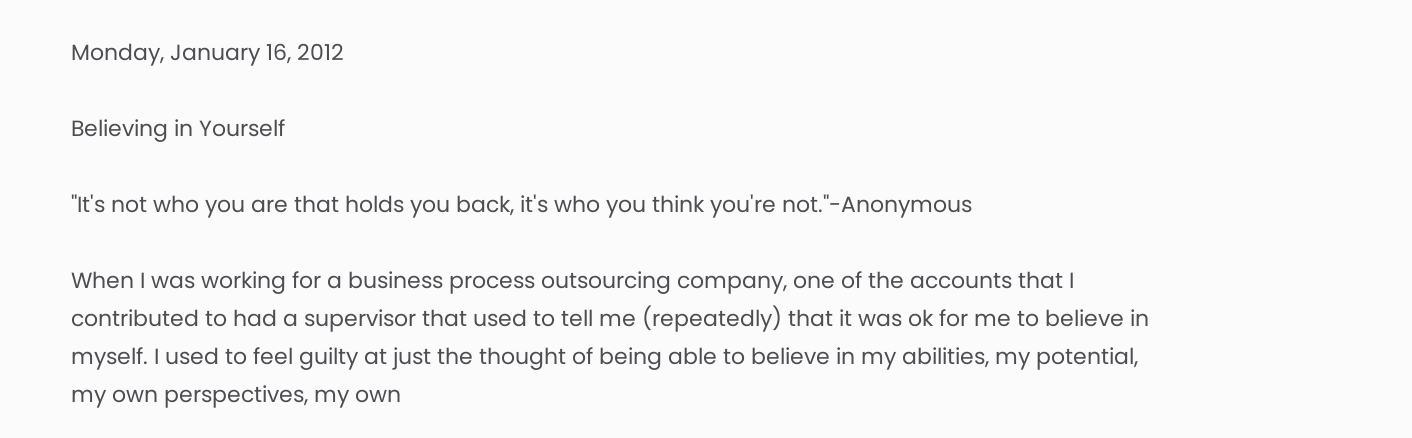Monday, January 16, 2012

Believing in Yourself

"It's not who you are that holds you back, it's who you think you're not."-Anonymous

When I was working for a business process outsourcing company, one of the accounts that I contributed to had a supervisor that used to tell me (repeatedly) that it was ok for me to believe in myself. I used to feel guilty at just the thought of being able to believe in my abilities, my potential, my own perspectives, my own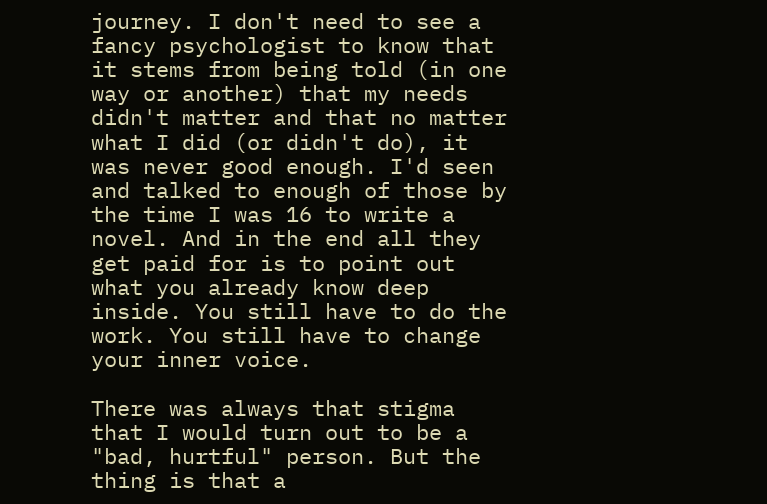journey. I don't need to see a fancy psychologist to know that it stems from being told (in one way or another) that my needs didn't matter and that no matter what I did (or didn't do), it was never good enough. I'd seen and talked to enough of those by the time I was 16 to write a novel. And in the end all they get paid for is to point out what you already know deep inside. You still have to do the work. You still have to change your inner voice.

There was always that stigma that I would turn out to be a "bad, hurtful" person. But the thing is that a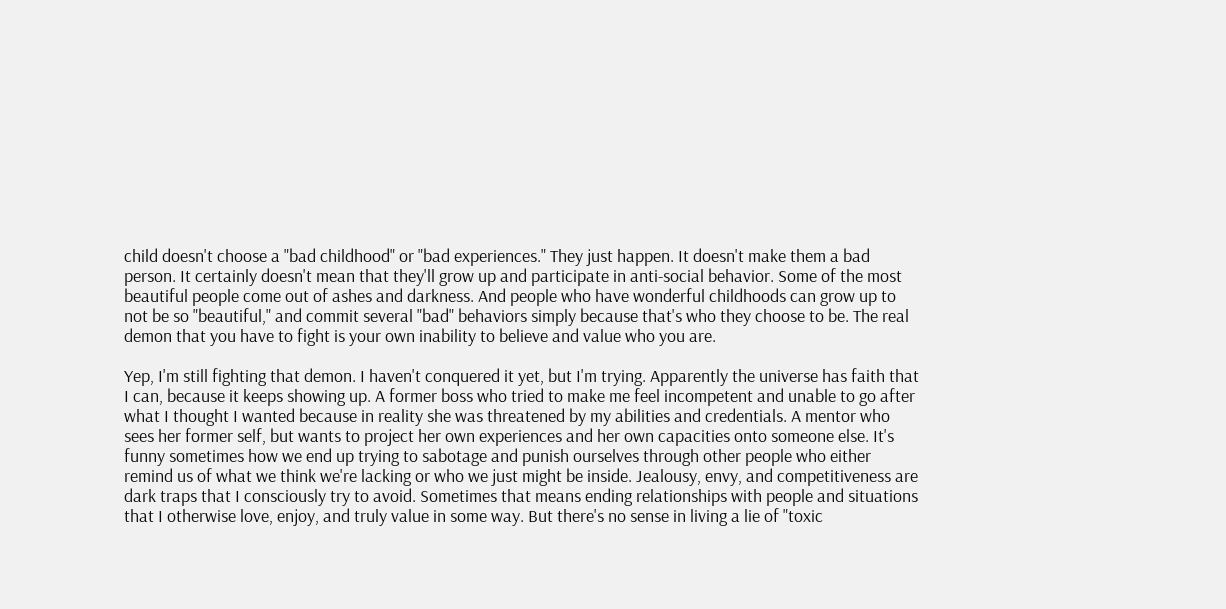child doesn't choose a "bad childhood" or "bad experiences." They just happen. It doesn't make them a bad person. It certainly doesn't mean that they'll grow up and participate in anti-social behavior. Some of the most beautiful people come out of ashes and darkness. And people who have wonderful childhoods can grow up to not be so "beautiful," and commit several "bad" behaviors simply because that's who they choose to be. The real demon that you have to fight is your own inability to believe and value who you are.

Yep, I'm still fighting that demon. I haven't conquered it yet, but I'm trying. Apparently the universe has faith that I can, because it keeps showing up. A former boss who tried to make me feel incompetent and unable to go after what I thought I wanted because in reality she was threatened by my abilities and credentials. A mentor who sees her former self, but wants to project her own experiences and her own capacities onto someone else. It's funny sometimes how we end up trying to sabotage and punish ourselves through other people who either remind us of what we think we're lacking or who we just might be inside. Jealousy, envy, and competitiveness are dark traps that I consciously try to avoid. Sometimes that means ending relationships with people and situations that I otherwise love, enjoy, and truly value in some way. But there's no sense in living a lie of "toxic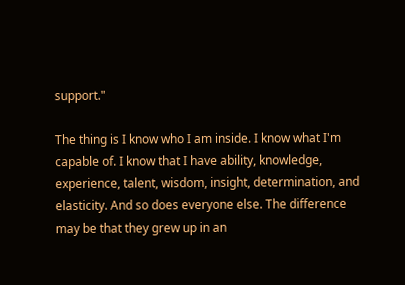support."

The thing is I know who I am inside. I know what I'm capable of. I know that I have ability, knowledge, experience, talent, wisdom, insight, determination, and elasticity. And so does everyone else. The difference may be that they grew up in an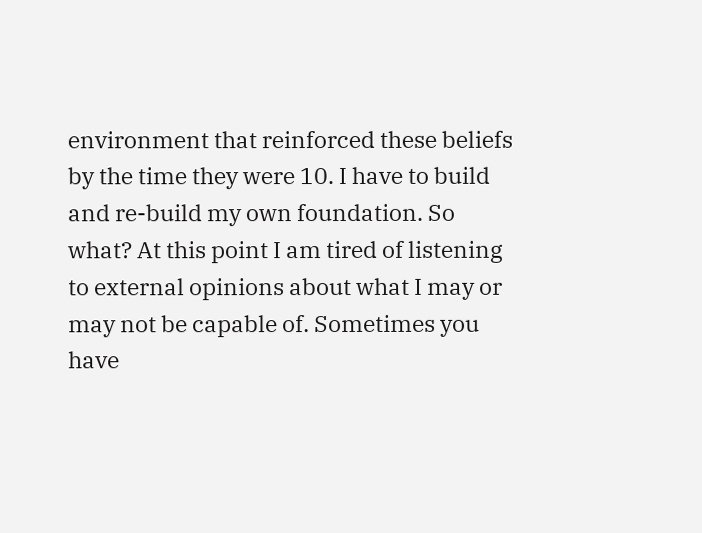environment that reinforced these beliefs by the time they were 10. I have to build and re-build my own foundation. So what? At this point I am tired of listening to external opinions about what I may or may not be capable of. Sometimes you have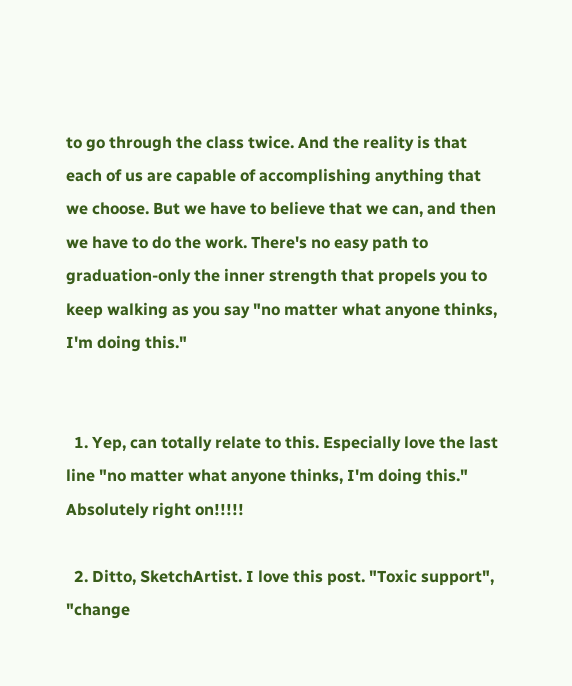to go through the class twice. And the reality is that each of us are capable of accomplishing anything that we choose. But we have to believe that we can, and then we have to do the work. There's no easy path to graduation-only the inner strength that propels you to keep walking as you say "no matter what anyone thinks, I'm doing this."


  1. Yep, can totally relate to this. Especially love the last line "no matter what anyone thinks, I'm doing this." Absolutely right on!!!!!

  2. Ditto, SketchArtist. I love this post. "Toxic support", "change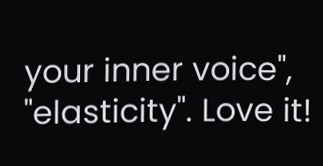your inner voice", "elasticity". Love it!